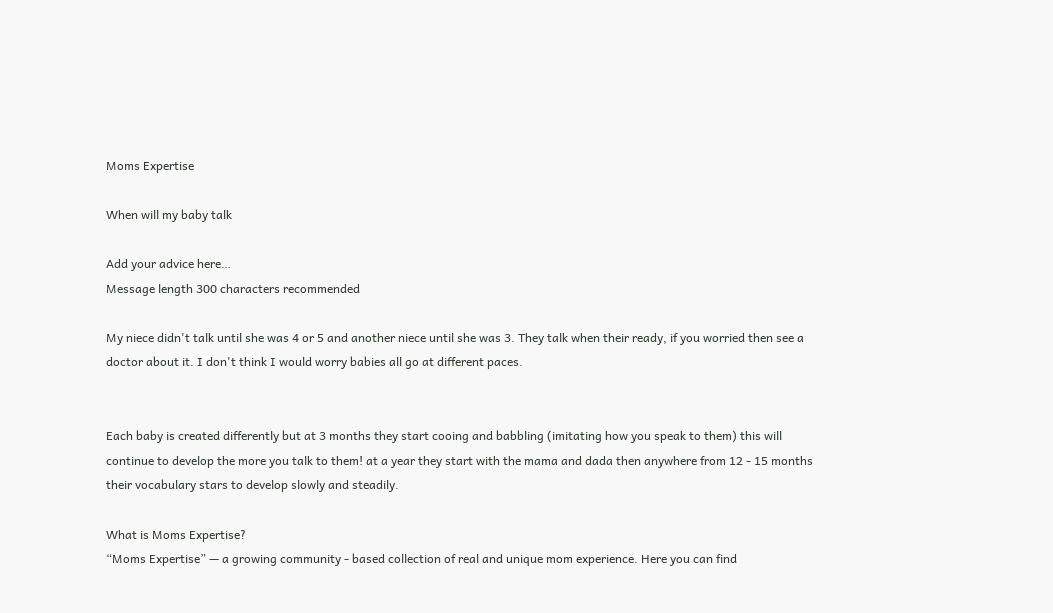Moms Expertise

When will my baby talk

Add your advice here…
Message length 300 characters recommended

My niece didn't talk until she was 4 or 5 and another niece until she was 3. They talk when their ready, if you worried then see a doctor about it. I don't think I would worry babies all go at different paces.


Each baby is created differently but at 3 months they start cooing and babbling (imitating how you speak to them) this will continue to develop the more you talk to them! at a year they start with the mama and dada then anywhere from 12 - 15 months their vocabulary stars to develop slowly and steadily.

What is Moms Expertise?
“Moms Expertise” — a growing community - based collection of real and unique mom experience. Here you can find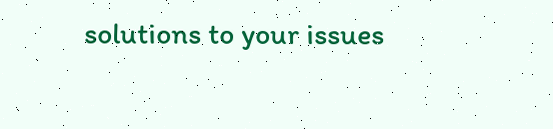solutions to your issues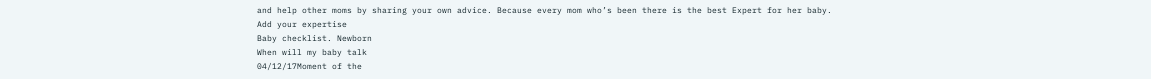and help other moms by sharing your own advice. Because every mom who’s been there is the best Expert for her baby.
Add your expertise
Baby checklist. Newborn
When will my baby talk
04/12/17Moment of the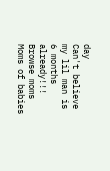day
Can't believe my lil man is 6 months already!!!
Browse moms
Moms of babies